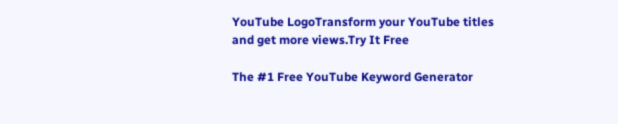YouTube LogoTransform your YouTube titles and get more views.Try It Free

The #1 Free YouTube Keyword Generator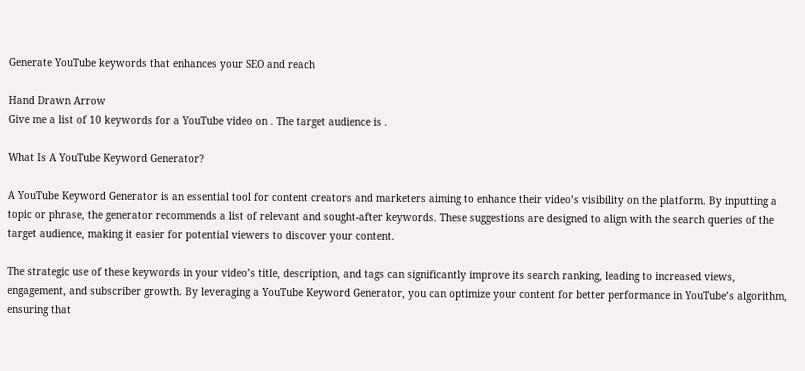Generate YouTube keywords that enhances your SEO and reach

Hand Drawn Arrow
Give me a list of 10 keywords for a YouTube video on . The target audience is .

What Is A YouTube Keyword Generator?

A YouTube Keyword Generator is an essential tool for content creators and marketers aiming to enhance their video’s visibility on the platform. By inputting a topic or phrase, the generator recommends a list of relevant and sought-after keywords. These suggestions are designed to align with the search queries of the target audience, making it easier for potential viewers to discover your content.

The strategic use of these keywords in your video’s title, description, and tags can significantly improve its search ranking, leading to increased views, engagement, and subscriber growth. By leveraging a YouTube Keyword Generator, you can optimize your content for better performance in YouTube’s algorithm, ensuring that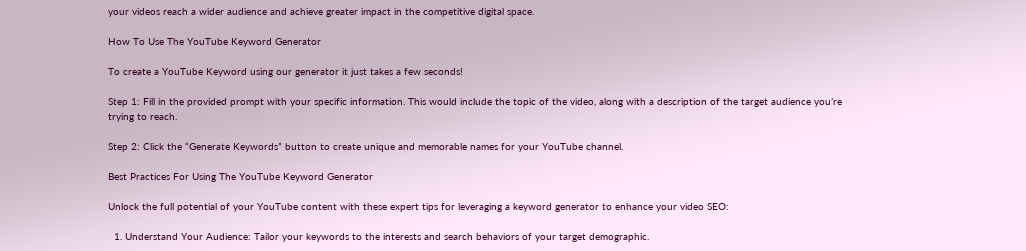your videos reach a wider audience and achieve greater impact in the competitive digital space.

How To Use The YouTube Keyword Generator

To create a YouTube Keyword using our generator it just takes a few seconds!

Step 1: Fill in the provided prompt with your specific information. This would include the topic of the video, along with a description of the target audience you’re trying to reach.

Step 2: Click the “Generate Keywords” button to create unique and memorable names for your YouTube channel.

Best Practices For Using The YouTube Keyword Generator

Unlock the full potential of your YouTube content with these expert tips for leveraging a keyword generator to enhance your video SEO:

  1. Understand Your Audience: Tailor your keywords to the interests and search behaviors of your target demographic.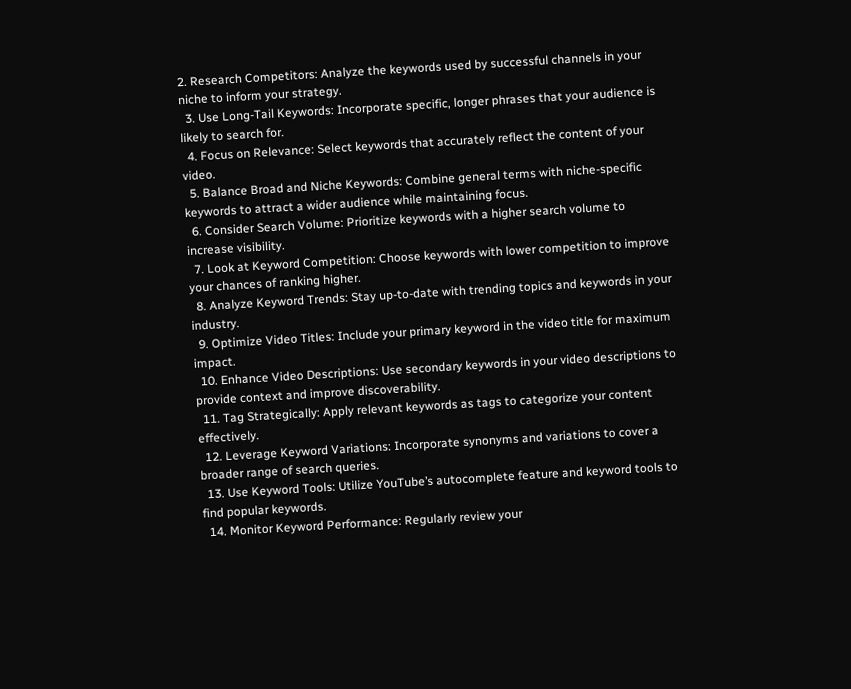2. Research Competitors: Analyze the keywords used by successful channels in your niche to inform your strategy.
  3. Use Long-Tail Keywords: Incorporate specific, longer phrases that your audience is likely to search for.
  4. Focus on Relevance: Select keywords that accurately reflect the content of your video.
  5. Balance Broad and Niche Keywords: Combine general terms with niche-specific keywords to attract a wider audience while maintaining focus.
  6. Consider Search Volume: Prioritize keywords with a higher search volume to increase visibility.
  7. Look at Keyword Competition: Choose keywords with lower competition to improve your chances of ranking higher.
  8. Analyze Keyword Trends: Stay up-to-date with trending topics and keywords in your industry.
  9. Optimize Video Titles: Include your primary keyword in the video title for maximum impact.
  10. Enhance Video Descriptions: Use secondary keywords in your video descriptions to provide context and improve discoverability.
  11. Tag Strategically: Apply relevant keywords as tags to categorize your content effectively.
  12. Leverage Keyword Variations: Incorporate synonyms and variations to cover a broader range of search queries.
  13. Use Keyword Tools: Utilize YouTube’s autocomplete feature and keyword tools to find popular keywords.
  14. Monitor Keyword Performance: Regularly review your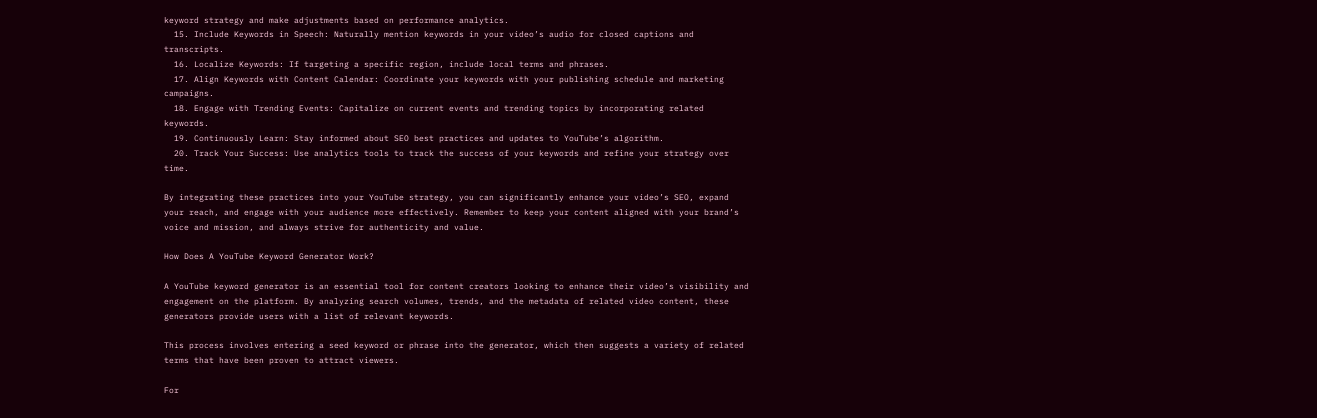keyword strategy and make adjustments based on performance analytics.
  15. Include Keywords in Speech: Naturally mention keywords in your video’s audio for closed captions and transcripts.
  16. Localize Keywords: If targeting a specific region, include local terms and phrases.
  17. Align Keywords with Content Calendar: Coordinate your keywords with your publishing schedule and marketing campaigns.
  18. Engage with Trending Events: Capitalize on current events and trending topics by incorporating related keywords.
  19. Continuously Learn: Stay informed about SEO best practices and updates to YouTube’s algorithm.
  20. Track Your Success: Use analytics tools to track the success of your keywords and refine your strategy over time.

By integrating these practices into your YouTube strategy, you can significantly enhance your video’s SEO, expand your reach, and engage with your audience more effectively. Remember to keep your content aligned with your brand’s voice and mission, and always strive for authenticity and value.

How Does A YouTube Keyword Generator Work?

A YouTube keyword generator is an essential tool for content creators looking to enhance their video’s visibility and engagement on the platform. By analyzing search volumes, trends, and the metadata of related video content, these generators provide users with a list of relevant keywords.

This process involves entering a seed keyword or phrase into the generator, which then suggests a variety of related terms that have been proven to attract viewers.

For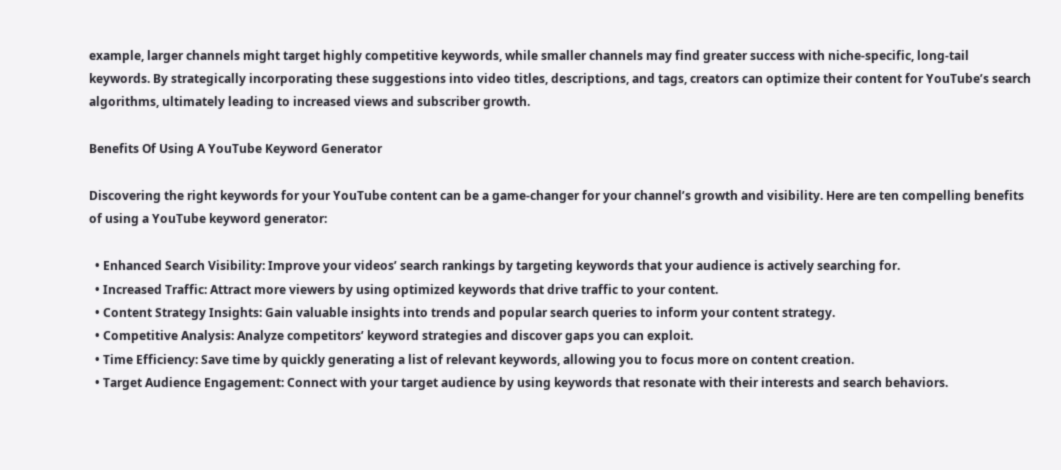example, larger channels might target highly competitive keywords, while smaller channels may find greater success with niche-specific, long-tail keywords. By strategically incorporating these suggestions into video titles, descriptions, and tags, creators can optimize their content for YouTube’s search algorithms, ultimately leading to increased views and subscriber growth.

Benefits Of Using A YouTube Keyword Generator

Discovering the right keywords for your YouTube content can be a game-changer for your channel’s growth and visibility. Here are ten compelling benefits of using a YouTube keyword generator:

  • Enhanced Search Visibility: Improve your videos’ search rankings by targeting keywords that your audience is actively searching for.
  • Increased Traffic: Attract more viewers by using optimized keywords that drive traffic to your content.
  • Content Strategy Insights: Gain valuable insights into trends and popular search queries to inform your content strategy.
  • Competitive Analysis: Analyze competitors’ keyword strategies and discover gaps you can exploit.
  • Time Efficiency: Save time by quickly generating a list of relevant keywords, allowing you to focus more on content creation.
  • Target Audience Engagement: Connect with your target audience by using keywords that resonate with their interests and search behaviors.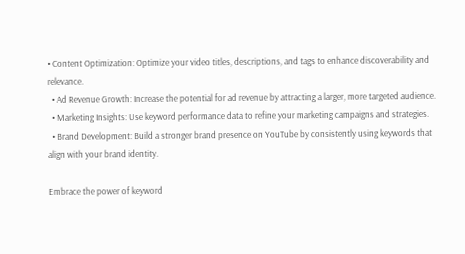• Content Optimization: Optimize your video titles, descriptions, and tags to enhance discoverability and relevance.
  • Ad Revenue Growth: Increase the potential for ad revenue by attracting a larger, more targeted audience.
  • Marketing Insights: Use keyword performance data to refine your marketing campaigns and strategies.
  • Brand Development: Build a stronger brand presence on YouTube by consistently using keywords that align with your brand identity.

Embrace the power of keyword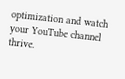optimization and watch your YouTube channel thrive.